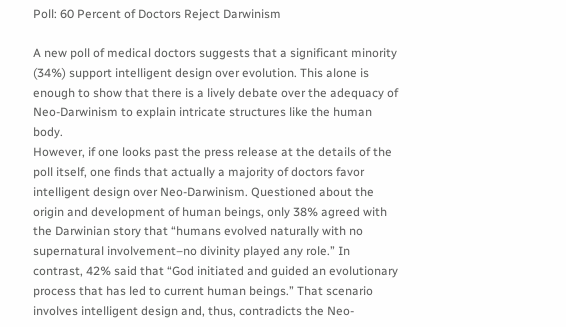Poll: 60 Percent of Doctors Reject Darwinism

A new poll of medical doctors suggests that a significant minority (34%) support intelligent design over evolution. This alone is enough to show that there is a lively debate over the adequacy of Neo-Darwinism to explain intricate structures like the human body.
However, if one looks past the press release at the details of the poll itself, one finds that actually a majority of doctors favor intelligent design over Neo-Darwinism. Questioned about the origin and development of human beings, only 38% agreed with the Darwinian story that “humans evolved naturally with no supernatural involvement–no divinity played any role.” In contrast, 42% said that “God initiated and guided an evolutionary process that has led to current human beings.” That scenario involves intelligent design and, thus, contradicts the Neo-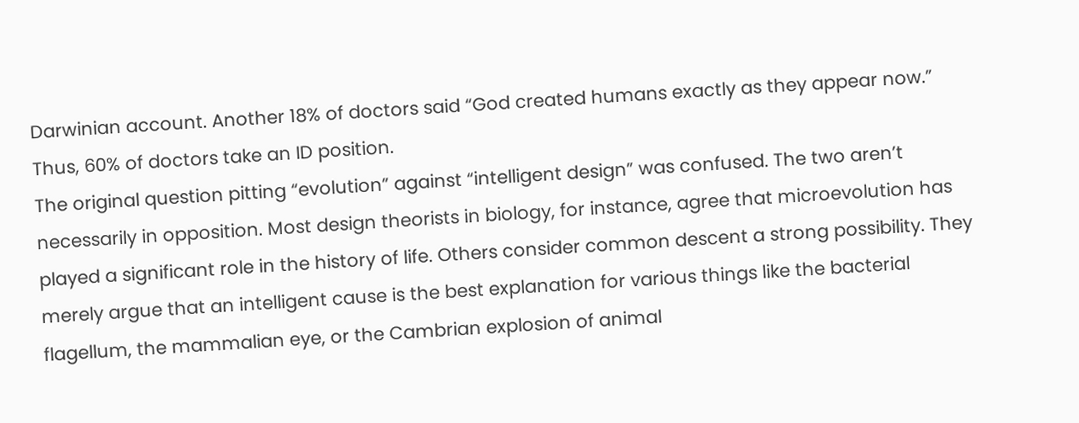Darwinian account. Another 18% of doctors said “God created humans exactly as they appear now.” Thus, 60% of doctors take an ID position.
The original question pitting “evolution” against “intelligent design” was confused. The two aren’t necessarily in opposition. Most design theorists in biology, for instance, agree that microevolution has played a significant role in the history of life. Others consider common descent a strong possibility. They merely argue that an intelligent cause is the best explanation for various things like the bacterial flagellum, the mammalian eye, or the Cambrian explosion of animal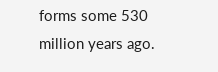forms some 530 million years ago.